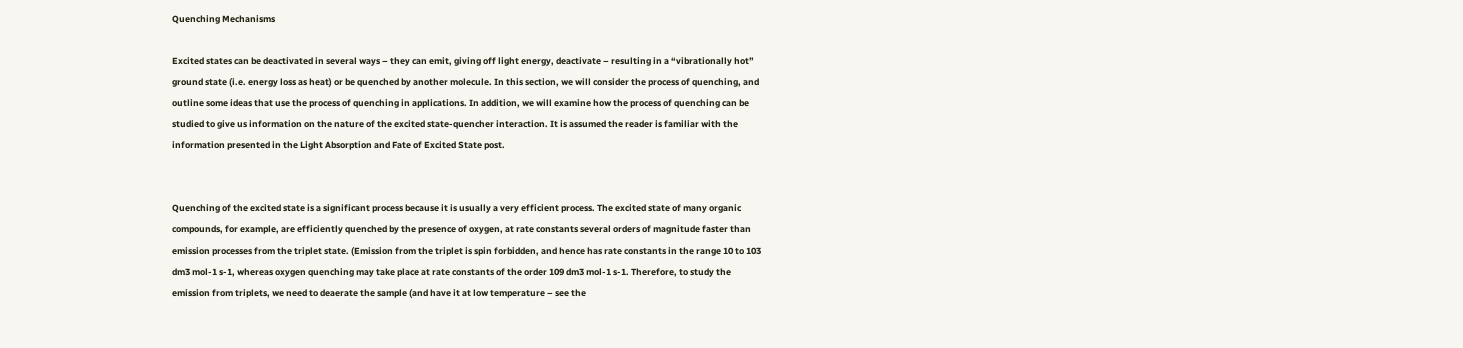Quenching Mechanisms

Excited states can be deactivated in several ways – they can emit, giving off light energy, deactivate – resulting in a “vibrationally hot” ground state (i.e. energy loss as heat) or be quenched by another molecule. In this section, we will consider the process of quenching, and outline some ideas that use the process of quenching in applications. In addition, we will examine how the process of quenching can be studied to give us information on the nature of the excited state-quencher interaction. It is assumed the reader is familiar with the information presented in the Light Absorption and Fate of Excited State post.


Quenching of the excited state is a significant process because it is usually a very efficient process. The excited state of many organic compounds, for example, are efficiently quenched by the presence of oxygen, at rate constants several orders of magnitude faster than emission processes from the triplet state. (Emission from the triplet is spin forbidden, and hence has rate constants in the range 10 to 103 dm3 mol-1 s-1, whereas oxygen quenching may take place at rate constants of the order 109 dm3 mol-1 s-1. Therefore, to study the emission from triplets, we need to deaerate the sample (and have it at low temperature – see the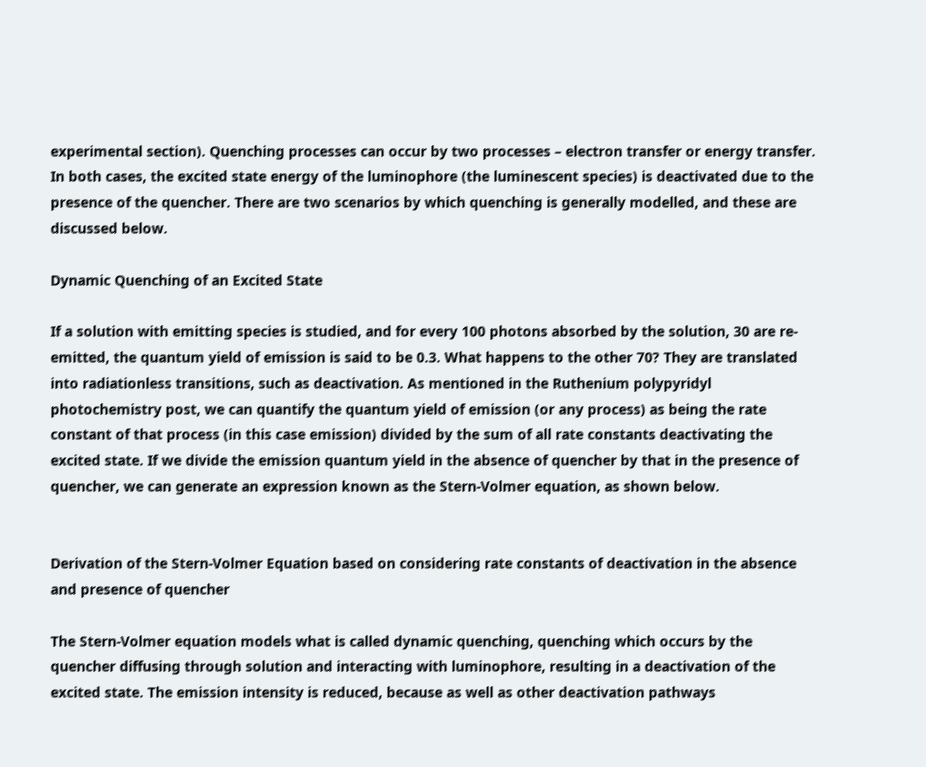experimental section). Quenching processes can occur by two processes – electron transfer or energy transfer. In both cases, the excited state energy of the luminophore (the luminescent species) is deactivated due to the presence of the quencher. There are two scenarios by which quenching is generally modelled, and these are discussed below.

Dynamic Quenching of an Excited State

If a solution with emitting species is studied, and for every 100 photons absorbed by the solution, 30 are re-emitted, the quantum yield of emission is said to be 0.3. What happens to the other 70? They are translated into radiationless transitions, such as deactivation. As mentioned in the Ruthenium polypyridyl photochemistry post, we can quantify the quantum yield of emission (or any process) as being the rate constant of that process (in this case emission) divided by the sum of all rate constants deactivating the excited state. If we divide the emission quantum yield in the absence of quencher by that in the presence of quencher, we can generate an expression known as the Stern-Volmer equation, as shown below.


Derivation of the Stern-Volmer Equation based on considering rate constants of deactivation in the absence and presence of quencher

The Stern-Volmer equation models what is called dynamic quenching, quenching which occurs by the quencher diffusing through solution and interacting with luminophore, resulting in a deactivation of the excited state. The emission intensity is reduced, because as well as other deactivation pathways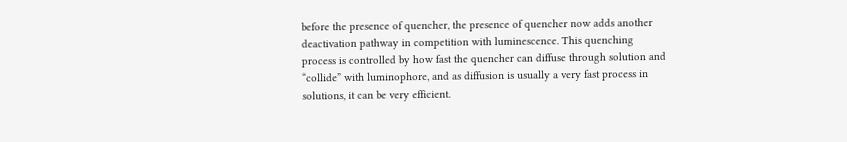before the presence of quencher, the presence of quencher now adds another deactivation pathway in competition with luminescence. This quenching process is controlled by how fast the quencher can diffuse through solution and “collide” with luminophore, and as diffusion is usually a very fast process in solutions, it can be very efficient.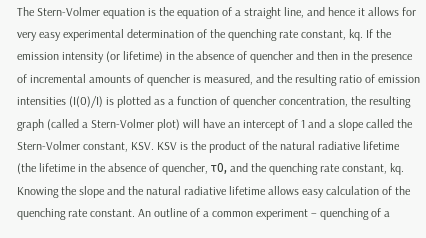The Stern-Volmer equation is the equation of a straight line, and hence it allows for  very easy experimental determination of the quenching rate constant, kq. If the emission intensity (or lifetime) in the absence of quencher and then in the presence of incremental amounts of quencher is measured, and the resulting ratio of emission intensities (I(0)/I) is plotted as a function of quencher concentration, the resulting graph (called a Stern-Volmer plot) will have an intercept of 1 and a slope called the Stern-Volmer constant, KSV. KSV is the product of the natural radiative lifetime (the lifetime in the absence of quencher, τ0, and the quenching rate constant, kq. Knowing the slope and the natural radiative lifetime allows easy calculation of the quenching rate constant. An outline of a common experiment – quenching of a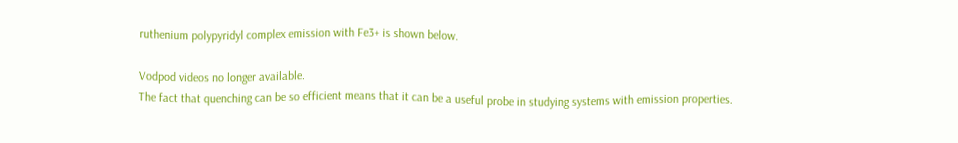ruthenium polypyridyl complex emission with Fe3+ is shown below.

Vodpod videos no longer available.
The fact that quenching can be so efficient means that it can be a useful probe in studying systems with emission properties.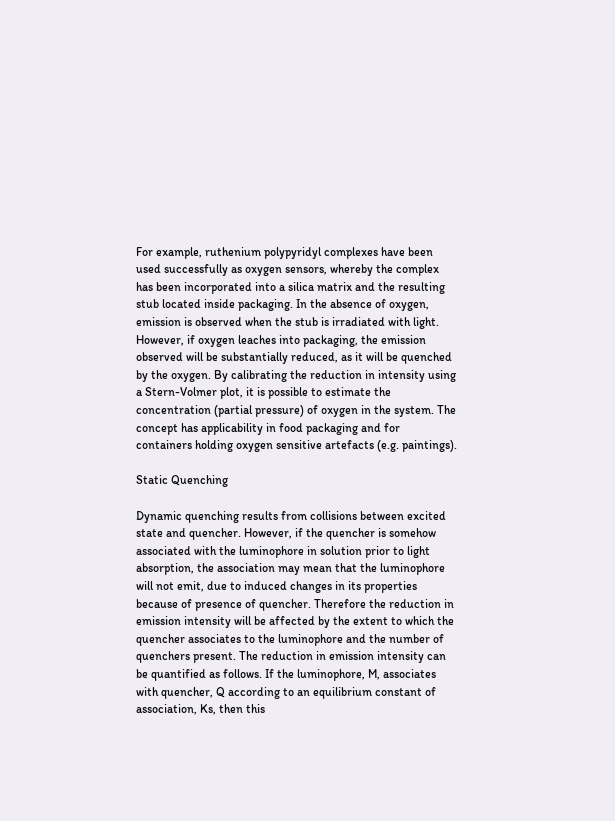For example, ruthenium polypyridyl complexes have been used successfully as oxygen sensors, whereby the complex has been incorporated into a silica matrix and the resulting stub located inside packaging. In the absence of oxygen, emission is observed when the stub is irradiated with light. However, if oxygen leaches into packaging, the emission observed will be substantially reduced, as it will be quenched by the oxygen. By calibrating the reduction in intensity using a Stern-Volmer plot, it is possible to estimate the concentration (partial pressure) of oxygen in the system. The concept has applicability in food packaging and for containers holding oxygen sensitive artefacts (e.g. paintings).

Static Quenching

Dynamic quenching results from collisions between excited state and quencher. However, if the quencher is somehow associated with the luminophore in solution prior to light absorption, the association may mean that the luminophore will not emit, due to induced changes in its properties because of presence of quencher. Therefore the reduction in emission intensity will be affected by the extent to which the quencher associates to the luminophore and the number of quenchers present. The reduction in emission intensity can be quantified as follows. If the luminophore, M, associates with quencher, Q according to an equilibrium constant of association, Ks, then this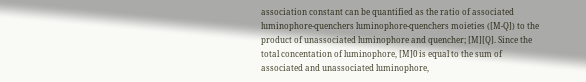association constant can be quantified as the ratio of associated luminophore-quenchers luminophore-quenchers moieties ([M-Q]) to the product of unassociated luminophore and quencher; [M][Q]. Since the total concentation of luminophore, [M]0 is equal to the sum of associated and unassociated luminophore,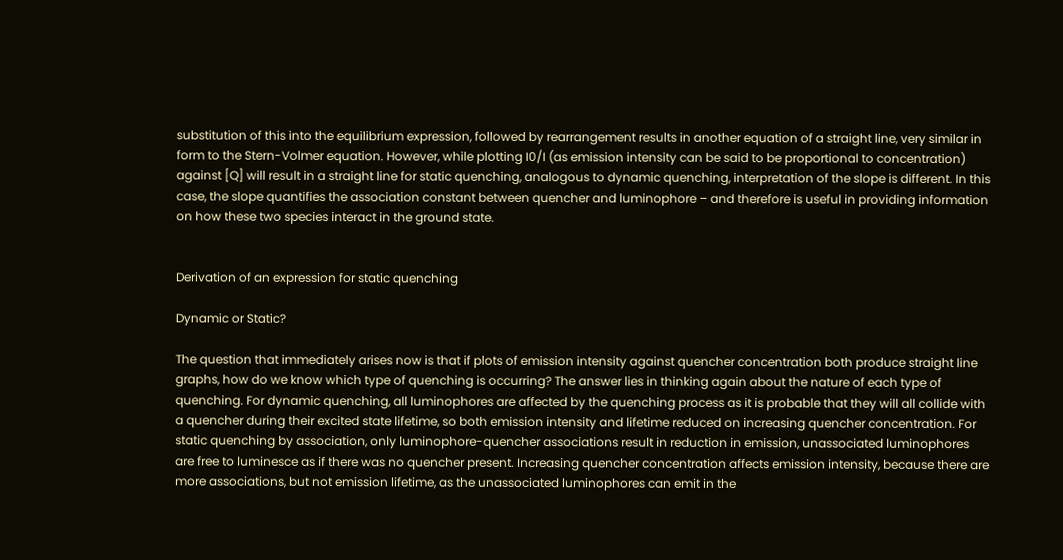substitution of this into the equilibrium expression, followed by rearrangement results in another equation of a straight line, very similar in form to the Stern-Volmer equation. However, while plotting I0/I (as emission intensity can be said to be proportional to concentration) against [Q] will result in a straight line for static quenching, analogous to dynamic quenching, interpretation of the slope is different. In this case, the slope quantifies the association constant between quencher and luminophore – and therefore is useful in providing information on how these two species interact in the ground state.


Derivation of an expression for static quenching

Dynamic or Static?

The question that immediately arises now is that if plots of emission intensity against quencher concentration both produce straight line graphs, how do we know which type of quenching is occurring? The answer lies in thinking again about the nature of each type of quenching. For dynamic quenching, all luminophores are affected by the quenching process as it is probable that they will all collide with a quencher during their excited state lifetime, so both emission intensity and lifetime reduced on increasing quencher concentration. For static quenching by association, only luminophore-quencher associations result in reduction in emission, unassociated luminophores are free to luminesce as if there was no quencher present. Increasing quencher concentration affects emission intensity, because there are more associations, but not emission lifetime, as the unassociated luminophores can emit in the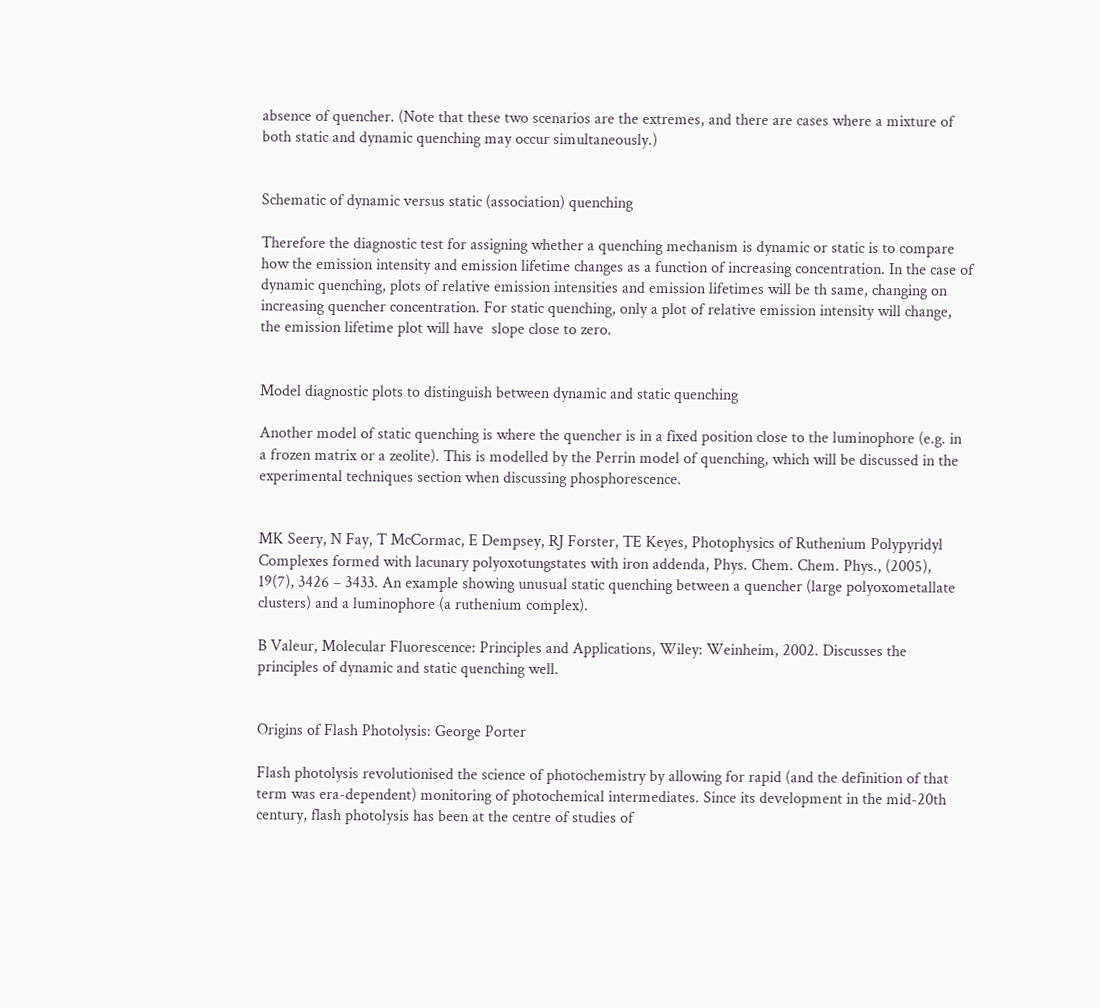absence of quencher. (Note that these two scenarios are the extremes, and there are cases where a mixture of both static and dynamic quenching may occur simultaneously.)


Schematic of dynamic versus static (association) quenching

Therefore the diagnostic test for assigning whether a quenching mechanism is dynamic or static is to compare how the emission intensity and emission lifetime changes as a function of increasing concentration. In the case of dynamic quenching, plots of relative emission intensities and emission lifetimes will be th same, changing on increasing quencher concentration. For static quenching, only a plot of relative emission intensity will change, the emission lifetime plot will have  slope close to zero.


Model diagnostic plots to distinguish between dynamic and static quenching

Another model of static quenching is where the quencher is in a fixed position close to the luminophore (e.g. in a frozen matrix or a zeolite). This is modelled by the Perrin model of quenching, which will be discussed in the experimental techniques section when discussing phosphorescence.


MK Seery, N Fay, T McCormac, E Dempsey, RJ Forster, TE Keyes, Photophysics of Ruthenium Polypyridyl Complexes formed with lacunary polyoxotungstates with iron addenda, Phys. Chem. Chem. Phys., (2005), 19(7), 3426 – 3433. An example showing unusual static quenching between a quencher (large polyoxometallate clusters) and a luminophore (a ruthenium complex).

B Valeur, Molecular Fluorescence: Principles and Applications, Wiley: Weinheim, 2002. Discusses the principles of dynamic and static quenching well.


Origins of Flash Photolysis: George Porter

Flash photolysis revolutionised the science of photochemistry by allowing for rapid (and the definition of that term was era-dependent) monitoring of photochemical intermediates. Since its development in the mid-20th century, flash photolysis has been at the centre of studies of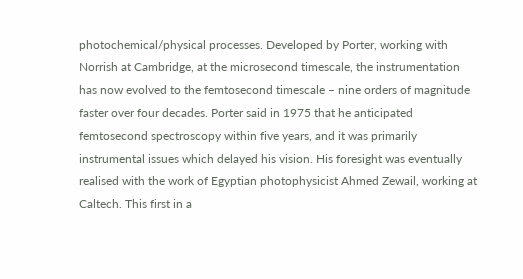photochemical/physical processes. Developed by Porter, working with Norrish at Cambridge, at the microsecond timescale, the instrumentation has now evolved to the femtosecond timescale – nine orders of magnitude faster over four decades. Porter said in 1975 that he anticipated femtosecond spectroscopy within five years, and it was primarily instrumental issues which delayed his vision. His foresight was eventually realised with the work of Egyptian photophysicist Ahmed Zewail, working at Caltech. This first in a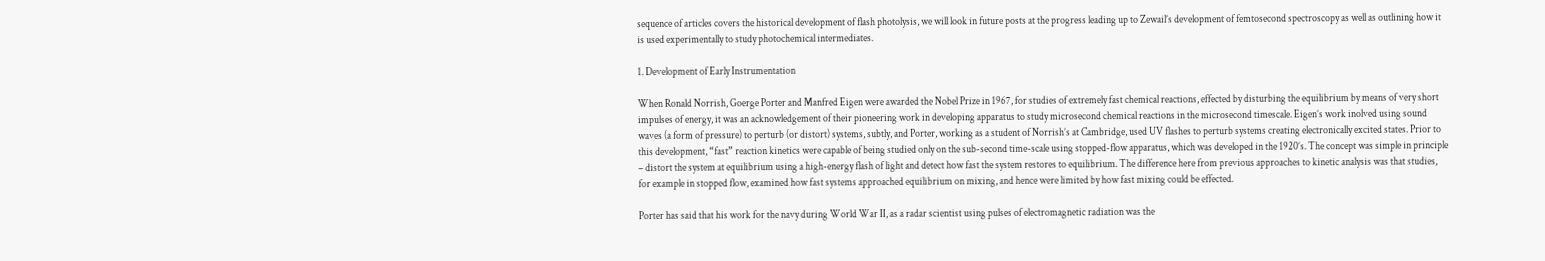sequence of articles covers the historical development of flash photolysis, we will look in future posts at the progress leading up to Zewail’s development of femtosecond spectroscopy as well as outlining how it is used experimentally to study photochemical intermediates.

1. Development of Early Instrumentation

When Ronald Norrish, Goerge Porter and Manfred Eigen were awarded the Nobel Prize in 1967, for studies of extremely fast chemical reactions, effected by disturbing the equilibrium by means of very short impulses of energy, it was an acknowledgement of their pioneering work in developing apparatus to study microsecond chemical reactions in the microsecond timescale. Eigen’s work inolved using sound waves (a form of pressure) to perturb (or distort) systems, subtly, and Porter, working as a student of Norrish’s at Cambridge, used UV flashes to perturb systems creating electronically excited states. Prior to this development, “fast” reaction kinetics were capable of being studied only on the sub-second time-scale using stopped-flow apparatus, which was developed in the 1920’s. The concept was simple in principle – distort the system at equilibrium using a high-energy flash of light and detect how fast the system restores to equilibrium. The difference here from previous approaches to kinetic analysis was that studies, for example in stopped flow, examined how fast systems approached equilibrium on mixing, and hence were limited by how fast mixing could be effected.

Porter has said that his work for the navy during World War II, as a radar scientist using pulses of electromagnetic radiation was the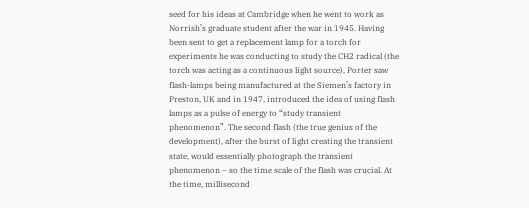seed for his ideas at Cambridge when he went to work as Norrish’s graduate student after the war in 1945. Having been sent to get a replacement lamp for a torch for experiments he was conducting to study the CH2 radical (the torch was acting as a continuous light source), Porter saw flash-lamps being manufactured at the Siemen’s factory in Preston, UK and in 1947, introduced the idea of using flash lamps as a pulse of energy to “study transient phenomenon”. The second flash (the true genius of the development), after the burst of light creating the transient state, would essentially photograph the transient phenomenon – so the time scale of the flash was crucial. At the time, millisecond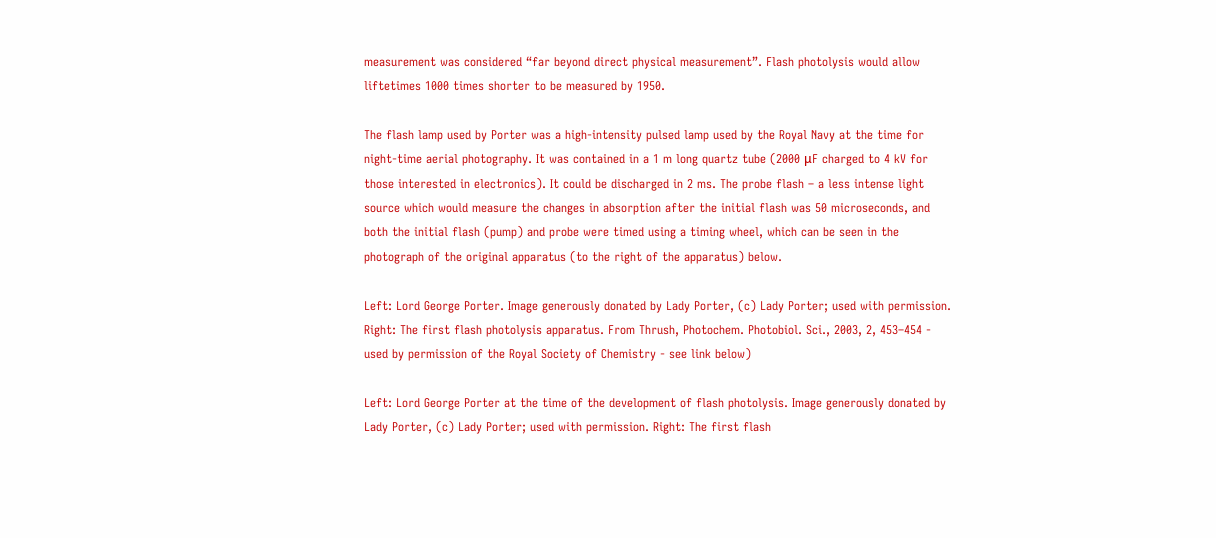measurement was considered “far beyond direct physical measurement”. Flash photolysis would allow liftetimes 1000 times shorter to be measured by 1950.

The flash lamp used by Porter was a high-intensity pulsed lamp used by the Royal Navy at the time for night-time aerial photography. It was contained in a 1 m long quartz tube (2000 μF charged to 4 kV for those interested in electronics). It could be discharged in 2 ms. The probe flash – a less intense light source which would measure the changes in absorption after the initial flash was 50 microseconds, and both the initial flash (pump) and probe were timed using a timing wheel, which can be seen in the photograph of the original apparatus (to the right of the apparatus) below.

Left: Lord George Porter. Image generously donated by Lady Porter, (c) Lady Porter; used with permission. Right: The first flash photolysis apparatus. From Thrush, Photochem. Photobiol. Sci., 2003, 2, 453–454 - used by permission of the Royal Society of Chemistry - see link below)

Left: Lord George Porter at the time of the development of flash photolysis. Image generously donated by Lady Porter, (c) Lady Porter; used with permission. Right: The first flash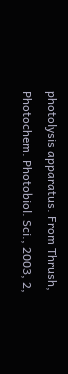photolysis apparatus. From Thrush, Photochem. Photobiol. Sci., 2003, 2,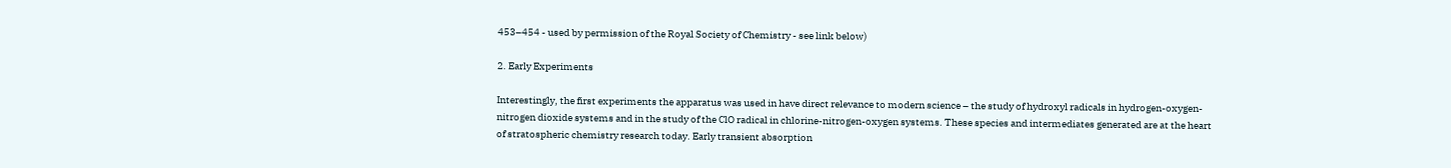453–454 - used by permission of the Royal Society of Chemistry - see link below)

2. Early Experiments

Interestingly, the first experiments the apparatus was used in have direct relevance to modern science – the study of hydroxyl radicals in hydrogen-oxygen-nitrogen dioxide systems and in the study of the ClO radical in chlorine-nitrogen-oxygen systems. These species and intermediates generated are at the heart of stratospheric chemistry research today. Early transient absorption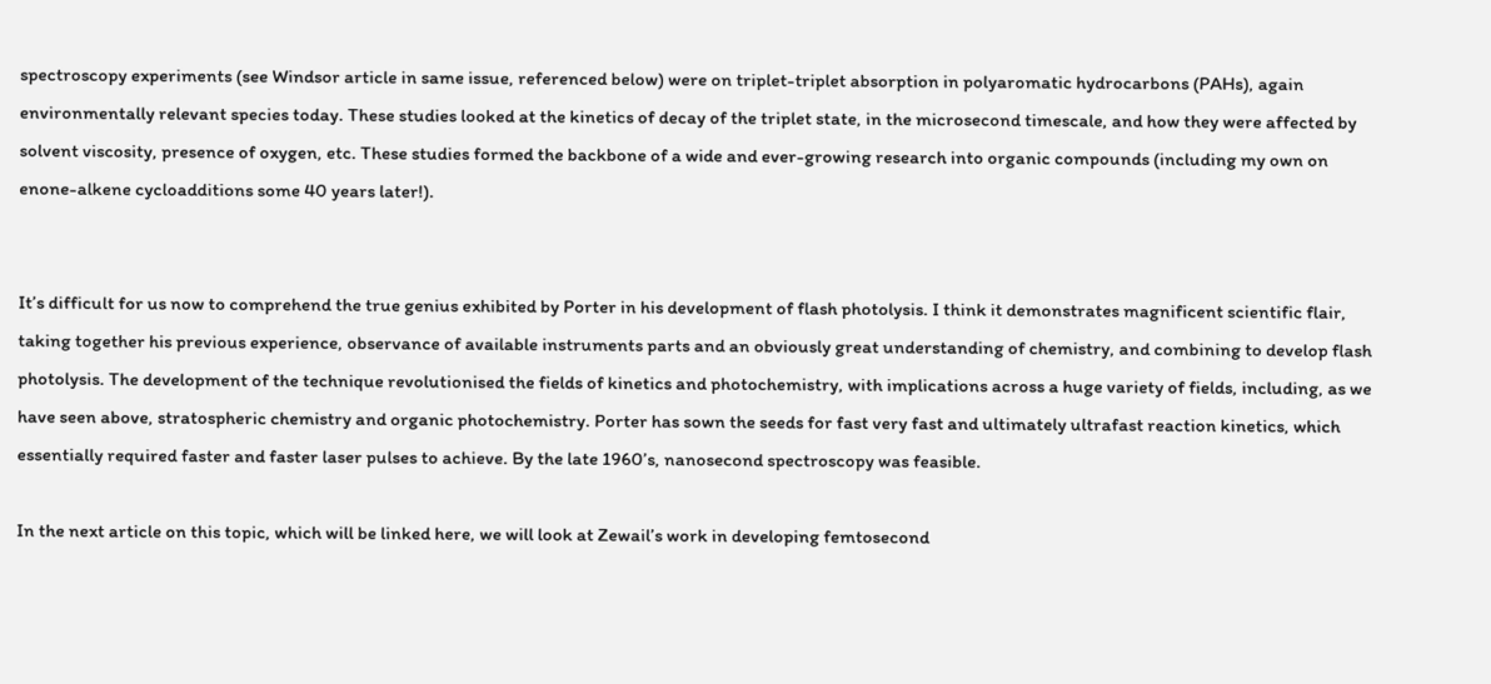spectroscopy experiments (see Windsor article in same issue, referenced below) were on triplet-triplet absorption in polyaromatic hydrocarbons (PAHs), again environmentally relevant species today. These studies looked at the kinetics of decay of the triplet state, in the microsecond timescale, and how they were affected by solvent viscosity, presence of oxygen, etc. These studies formed the backbone of a wide and ever-growing research into organic compounds (including my own on enone-alkene cycloadditions some 40 years later!).


It’s difficult for us now to comprehend the true genius exhibited by Porter in his development of flash photolysis. I think it demonstrates magnificent scientific flair, taking together his previous experience, observance of available instruments parts and an obviously great understanding of chemistry, and combining to develop flash photolysis. The development of the technique revolutionised the fields of kinetics and photochemistry, with implications across a huge variety of fields, including, as we have seen above, stratospheric chemistry and organic photochemistry. Porter has sown the seeds for fast very fast and ultimately ultrafast reaction kinetics, which essentially required faster and faster laser pulses to achieve. By the late 1960’s, nanosecond spectroscopy was feasible.

In the next article on this topic, which will be linked here, we will look at Zewail’s work in developing femtosecond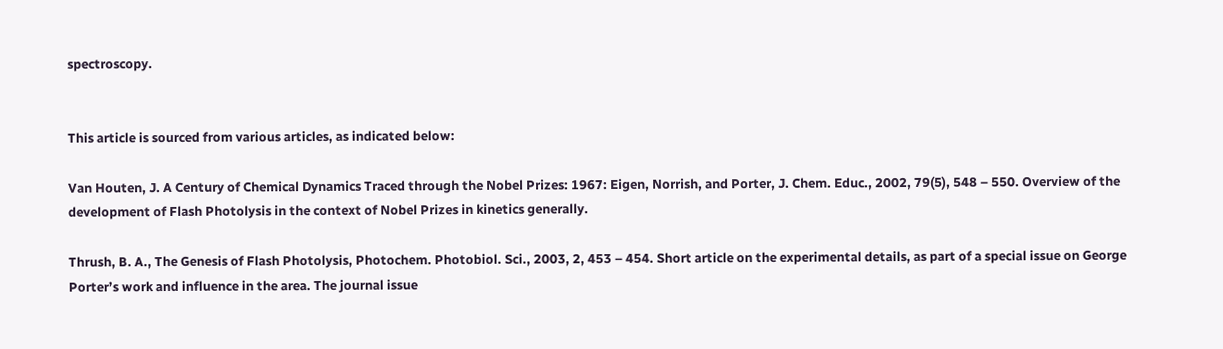spectroscopy.


This article is sourced from various articles, as indicated below:

Van Houten, J. A Century of Chemical Dynamics Traced through the Nobel Prizes: 1967: Eigen, Norrish, and Porter, J. Chem. Educ., 2002, 79(5), 548 – 550. Overview of the development of Flash Photolysis in the context of Nobel Prizes in kinetics generally.

Thrush, B. A., The Genesis of Flash Photolysis, Photochem. Photobiol. Sci., 2003, 2, 453 – 454. Short article on the experimental details, as part of a special issue on George Porter’s work and influence in the area. The journal issue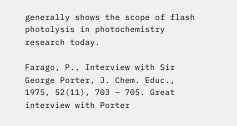generally shows the scope of flash photolysis in photochemistry research today.

Farago, P., Interview with Sir George Porter, J. Chem. Educ., 1975, 52(11), 703 – 705. Great interview with Porter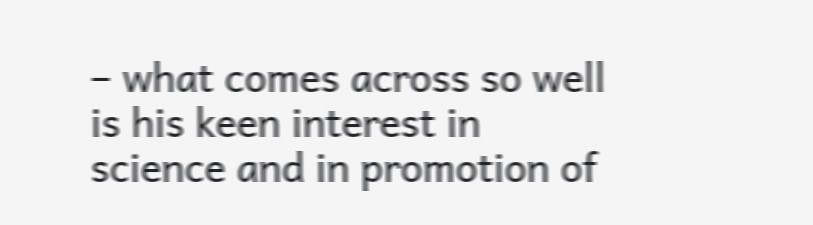– what comes across so well is his keen interest in science and in promotion of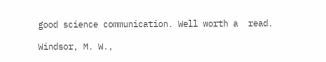good science communication. Well worth a  read.

Windsor, M. W.,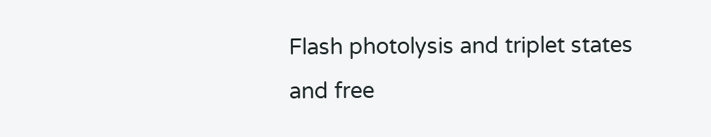Flash photolysis and triplet states and free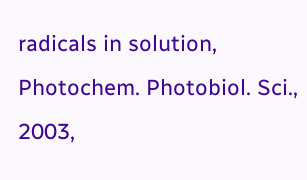radicals in solution, Photochem. Photobiol. Sci., 2003,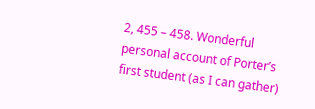2, 455 – 458. Wonderful personal account of Porter’s first student (as I can gather)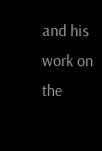and his work on the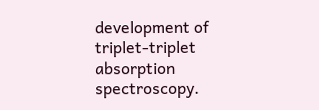development of triplet-triplet absorption spectroscopy.